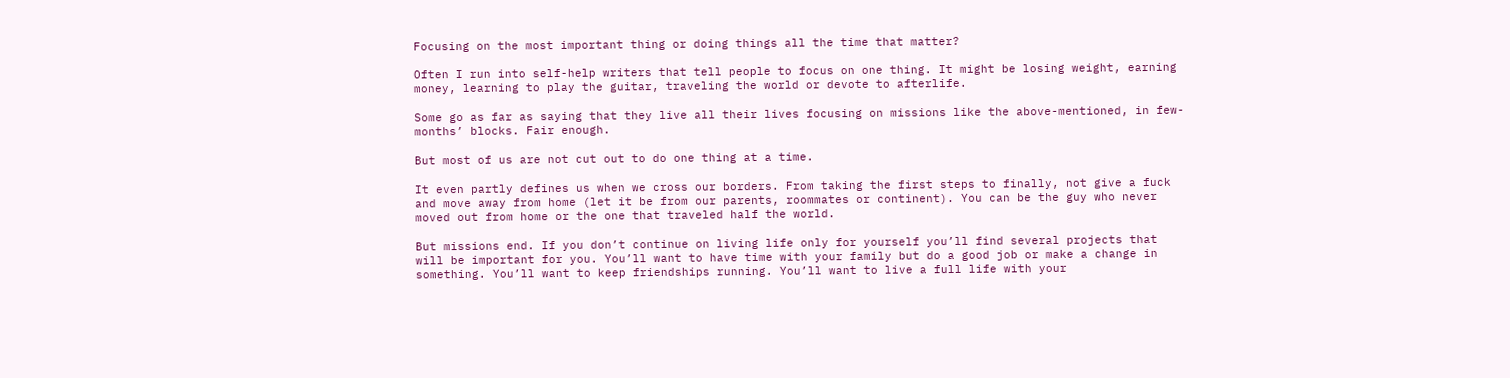Focusing on the most important thing or doing things all the time that matter?

Often I run into self-help writers that tell people to focus on one thing. It might be losing weight, earning money, learning to play the guitar, traveling the world or devote to afterlife.

Some go as far as saying that they live all their lives focusing on missions like the above-mentioned, in few-months’ blocks. Fair enough.

But most of us are not cut out to do one thing at a time.

It even partly defines us when we cross our borders. From taking the first steps to finally, not give a fuck and move away from home (let it be from our parents, roommates or continent). You can be the guy who never moved out from home or the one that traveled half the world.

But missions end. If you don’t continue on living life only for yourself you’ll find several projects that will be important for you. You’ll want to have time with your family but do a good job or make a change in something. You’ll want to keep friendships running. You’ll want to live a full life with your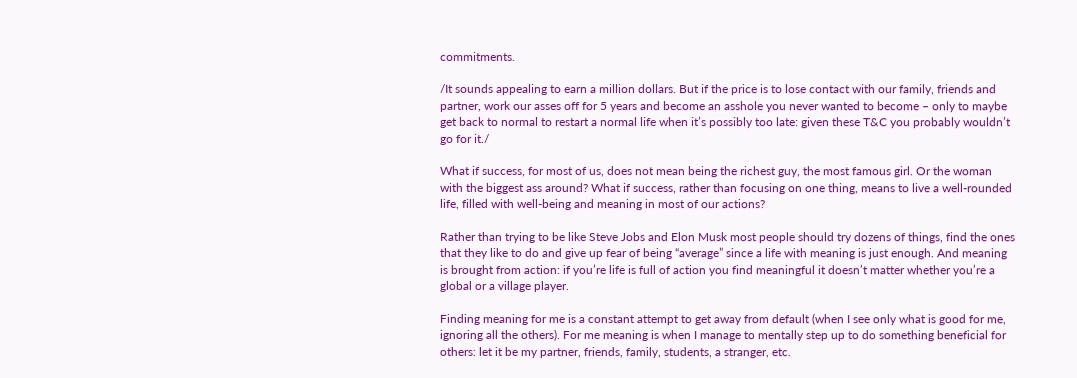commitments.

/It sounds appealing to earn a million dollars. But if the price is to lose contact with our family, friends and partner, work our asses off for 5 years and become an asshole you never wanted to become – only to maybe get back to normal to restart a normal life when it’s possibly too late: given these T&C you probably wouldn’t go for it./

What if success, for most of us, does not mean being the richest guy, the most famous girl. Or the woman with the biggest ass around? What if success, rather than focusing on one thing, means to live a well-rounded life, filled with well-being and meaning in most of our actions?

Rather than trying to be like Steve Jobs and Elon Musk most people should try dozens of things, find the ones that they like to do and give up fear of being “average” since a life with meaning is just enough. And meaning is brought from action: if you’re life is full of action you find meaningful it doesn’t matter whether you’re a global or a village player.

Finding meaning for me is a constant attempt to get away from default (when I see only what is good for me, ignoring all the others). For me meaning is when I manage to mentally step up to do something beneficial for others: let it be my partner, friends, family, students, a stranger, etc.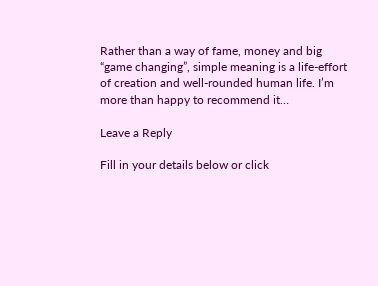Rather than a way of fame, money and big “game changing”, simple meaning is a life-effort of creation and well-rounded human life. I’m more than happy to recommend it…

Leave a Reply

Fill in your details below or click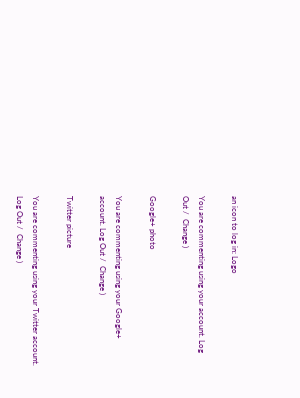an icon to log in: Logo

You are commenting using your account. Log Out /  Change )

Google+ photo

You are commenting using your Google+ account. Log Out /  Change )

Twitter picture

You are commenting using your Twitter account. Log Out /  Change )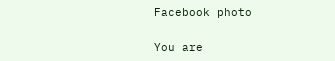Facebook photo

You are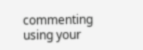commenting using your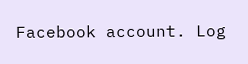Facebook account. Log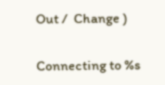Out /  Change )

Connecting to %s